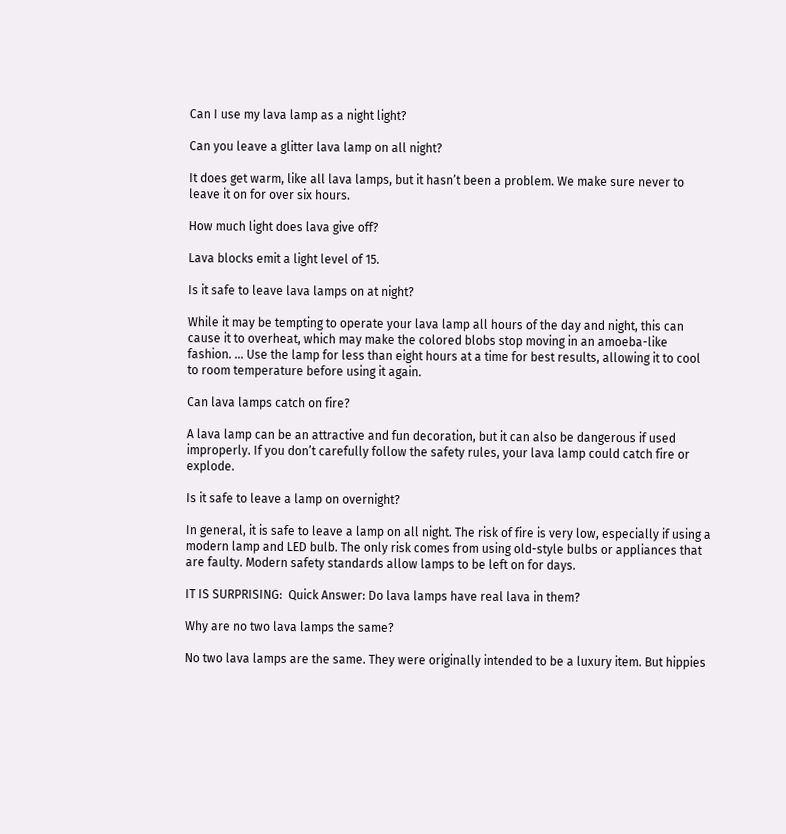Can I use my lava lamp as a night light?

Can you leave a glitter lava lamp on all night?

It does get warm, like all lava lamps, but it hasn’t been a problem. We make sure never to leave it on for over six hours.

How much light does lava give off?

Lava blocks emit a light level of 15.

Is it safe to leave lava lamps on at night?

While it may be tempting to operate your lava lamp all hours of the day and night, this can cause it to overheat, which may make the colored blobs stop moving in an amoeba-like fashion. … Use the lamp for less than eight hours at a time for best results, allowing it to cool to room temperature before using it again.

Can lava lamps catch on fire?

A lava lamp can be an attractive and fun decoration, but it can also be dangerous if used improperly. If you don’t carefully follow the safety rules, your lava lamp could catch fire or explode.

Is it safe to leave a lamp on overnight?

In general, it is safe to leave a lamp on all night. The risk of fire is very low, especially if using a modern lamp and LED bulb. The only risk comes from using old-style bulbs or appliances that are faulty. Modern safety standards allow lamps to be left on for days.

IT IS SURPRISING:  Quick Answer: Do lava lamps have real lava in them?

Why are no two lava lamps the same?

No two lava lamps are the same. They were originally intended to be a luxury item. But hippies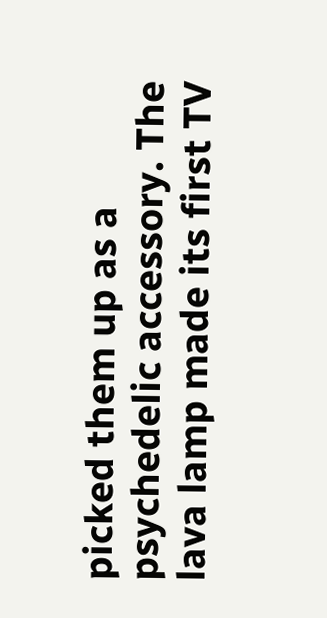picked them up as a psychedelic accessory. The lava lamp made its first TV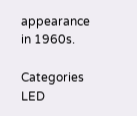appearance in 1960s.

Categories LED